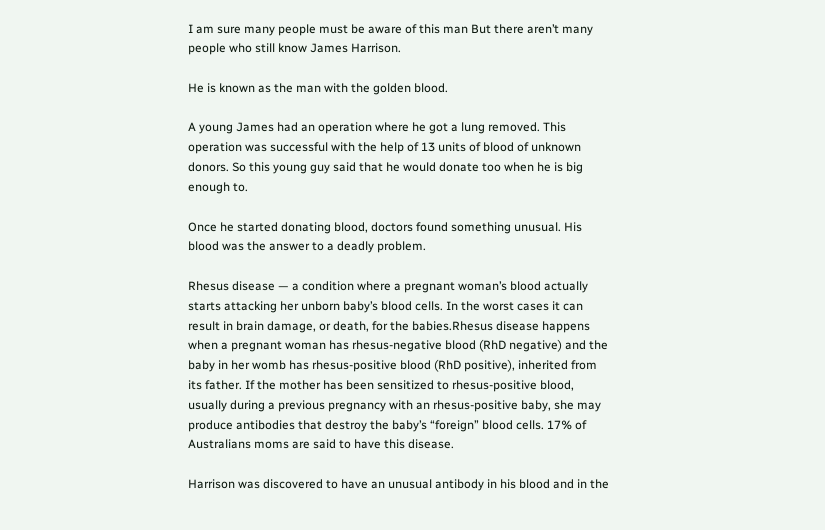I am sure many people must be aware of this man But there aren’t many people who still know James Harrison.

He is known as the man with the golden blood.

A young James had an operation where he got a lung removed. This operation was successful with the help of 13 units of blood of unknown donors. So this young guy said that he would donate too when he is big enough to.

Once he started donating blood, doctors found something unusual. His blood was the answer to a deadly problem.

Rhesus disease — a condition where a pregnant woman’s blood actually starts attacking her unborn baby’s blood cells. In the worst cases it can result in brain damage, or death, for the babies.Rhesus disease happens when a pregnant woman has rhesus-negative blood (RhD negative) and the baby in her womb has rhesus-positive blood (RhD positive), inherited from its father. If the mother has been sensitized to rhesus-positive blood, usually during a previous pregnancy with an rhesus-positive baby, she may produce antibodies that destroy the baby’s “foreign” blood cells. 17% of Australians moms are said to have this disease.

Harrison was discovered to have an unusual antibody in his blood and in the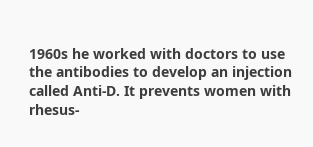1960s he worked with doctors to use the antibodies to develop an injection called Anti-D. It prevents women with rhesus-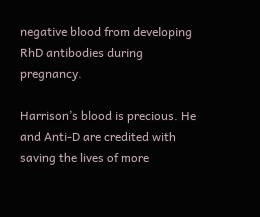negative blood from developing RhD antibodies during pregnancy.

Harrison’s blood is precious. He and Anti-D are credited with saving the lives of more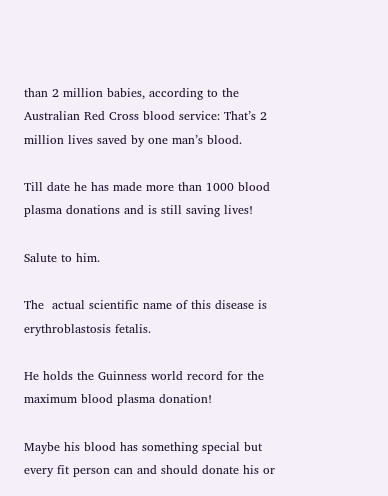than 2 million babies, according to the Australian Red Cross blood service: That’s 2 million lives saved by one man’s blood.

Till date he has made more than 1000 blood plasma donations and is still saving lives!

Salute to him.

The  actual scientific name of this disease is erythroblastosis fetalis.

He holds the Guinness world record for the maximum blood plasma donation!

Maybe his blood has something special but every fit person can and should donate his or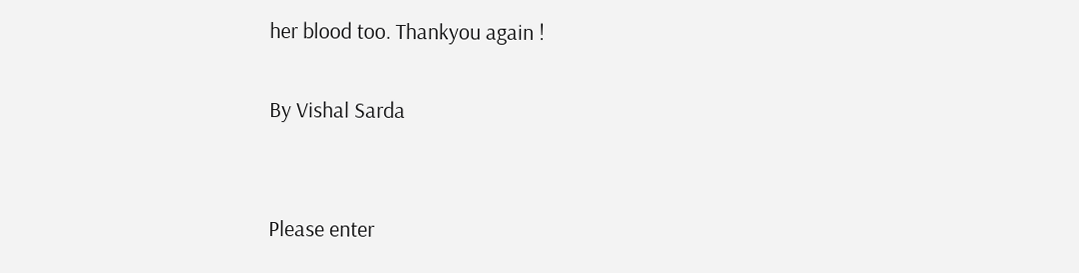her blood too. Thankyou again !

By Vishal Sarda


Please enter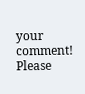your comment!
Please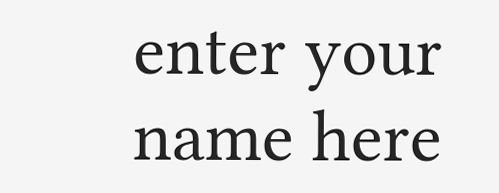enter your name here